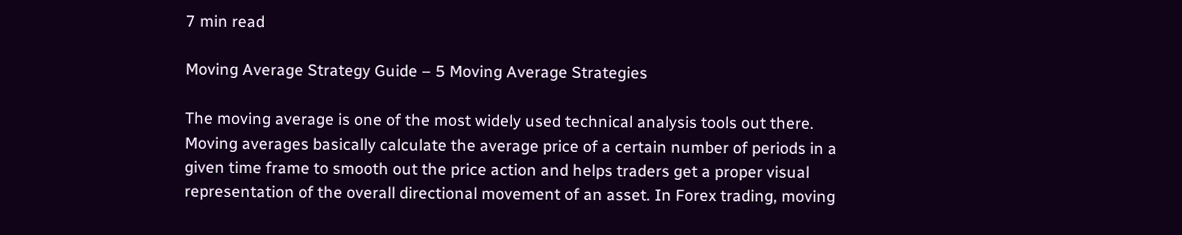7 min read

Moving Average Strategy Guide – 5 Moving Average Strategies

The moving average is one of the most widely used technical analysis tools out there. Moving averages basically calculate the average price of a certain number of periods in a given time frame to smooth out the price action and helps traders get a proper visual representation of the overall directional movement of an asset. In Forex trading, moving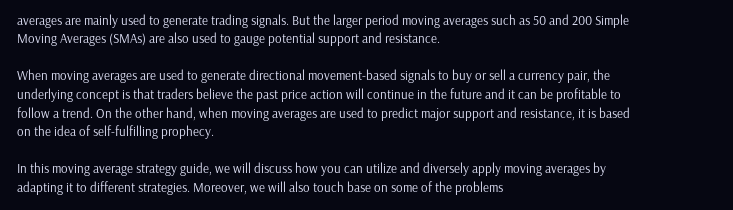averages are mainly used to generate trading signals. But the larger period moving averages such as 50 and 200 Simple Moving Averages (SMAs) are also used to gauge potential support and resistance.

When moving averages are used to generate directional movement-based signals to buy or sell a currency pair, the underlying concept is that traders believe the past price action will continue in the future and it can be profitable to follow a trend. On the other hand, when moving averages are used to predict major support and resistance, it is based on the idea of self-fulfilling prophecy.

In this moving average strategy guide, we will discuss how you can utilize and diversely apply moving averages by adapting it to different strategies. Moreover, we will also touch base on some of the problems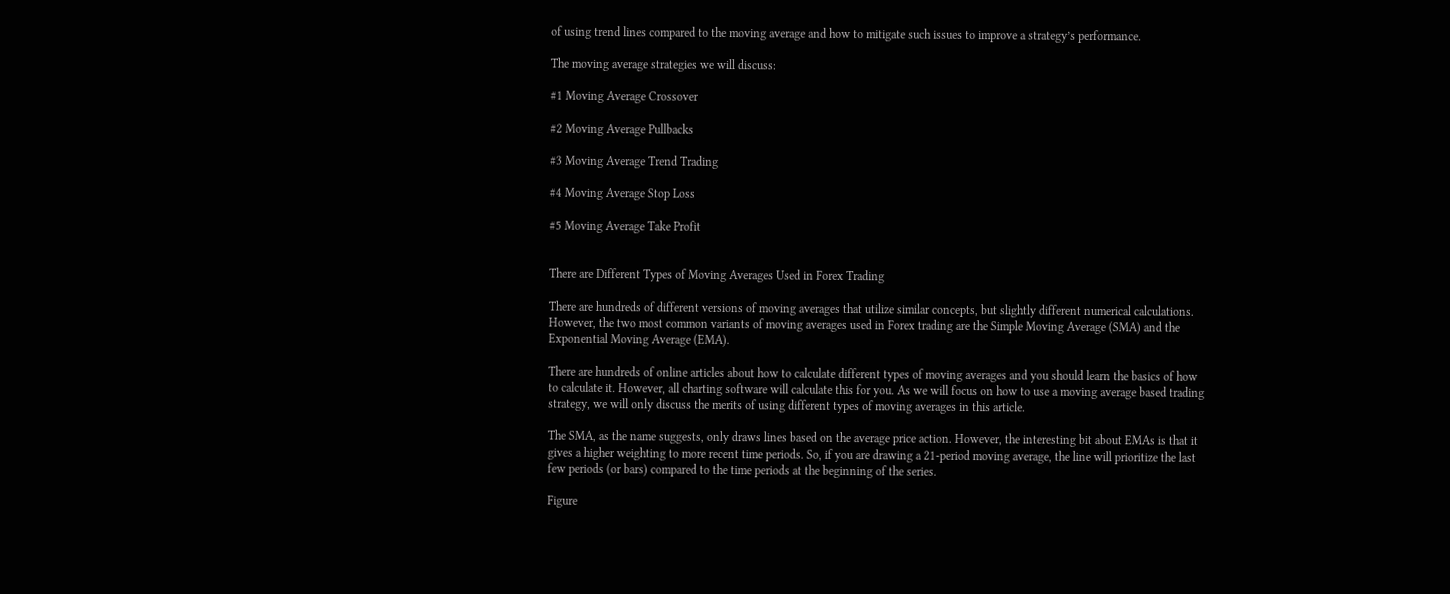of using trend lines compared to the moving average and how to mitigate such issues to improve a strategy’s performance.

The moving average strategies we will discuss:

#1 Moving Average Crossover

#2 Moving Average Pullbacks

#3 Moving Average Trend Trading

#4 Moving Average Stop Loss

#5 Moving Average Take Profit


There are Different Types of Moving Averages Used in Forex Trading

There are hundreds of different versions of moving averages that utilize similar concepts, but slightly different numerical calculations. However, the two most common variants of moving averages used in Forex trading are the Simple Moving Average (SMA) and the Exponential Moving Average (EMA).

There are hundreds of online articles about how to calculate different types of moving averages and you should learn the basics of how to calculate it. However, all charting software will calculate this for you. As we will focus on how to use a moving average based trading strategy, we will only discuss the merits of using different types of moving averages in this article.

The SMA, as the name suggests, only draws lines based on the average price action. However, the interesting bit about EMAs is that it gives a higher weighting to more recent time periods. So, if you are drawing a 21-period moving average, the line will prioritize the last few periods (or bars) compared to the time periods at the beginning of the series.

Figure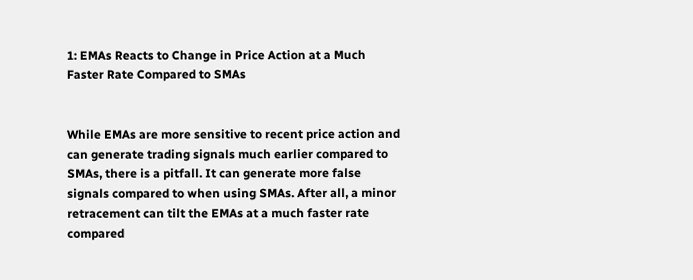1: EMAs Reacts to Change in Price Action at a Much Faster Rate Compared to SMAs


While EMAs are more sensitive to recent price action and can generate trading signals much earlier compared to SMAs, there is a pitfall. It can generate more false signals compared to when using SMAs. After all, a minor retracement can tilt the EMAs at a much faster rate compared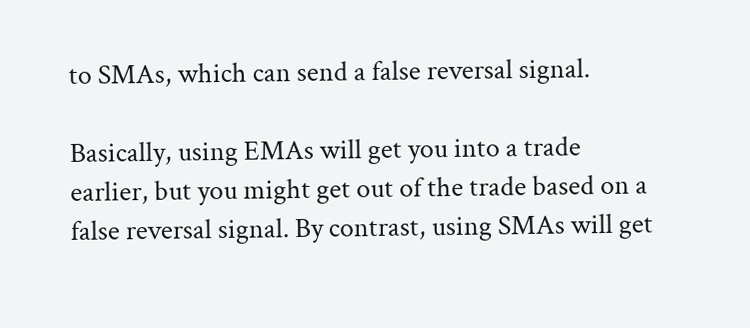to SMAs, which can send a false reversal signal.

Basically, using EMAs will get you into a trade earlier, but you might get out of the trade based on a false reversal signal. By contrast, using SMAs will get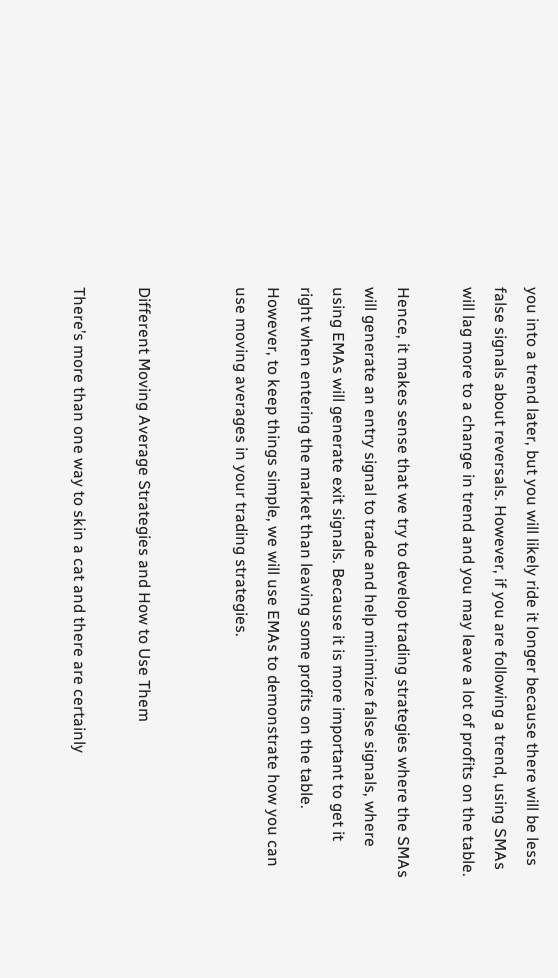you into a trend later, but you will likely ride it longer because there will be less false signals about reversals. However, if you are following a trend, using SMAs will lag more to a change in trend and you may leave a lot of profits on the table.

Hence, it makes sense that we try to develop trading strategies where the SMAs will generate an entry signal to trade and help minimize false signals, where using EMAs will generate exit signals. Because it is more important to get it right when entering the market than leaving some profits on the table. However, to keep things simple, we will use EMAs to demonstrate how you can use moving averages in your trading strategies.


Different Moving Average Strategies and How to Use Them

There’s more than one way to skin a cat and there are certainly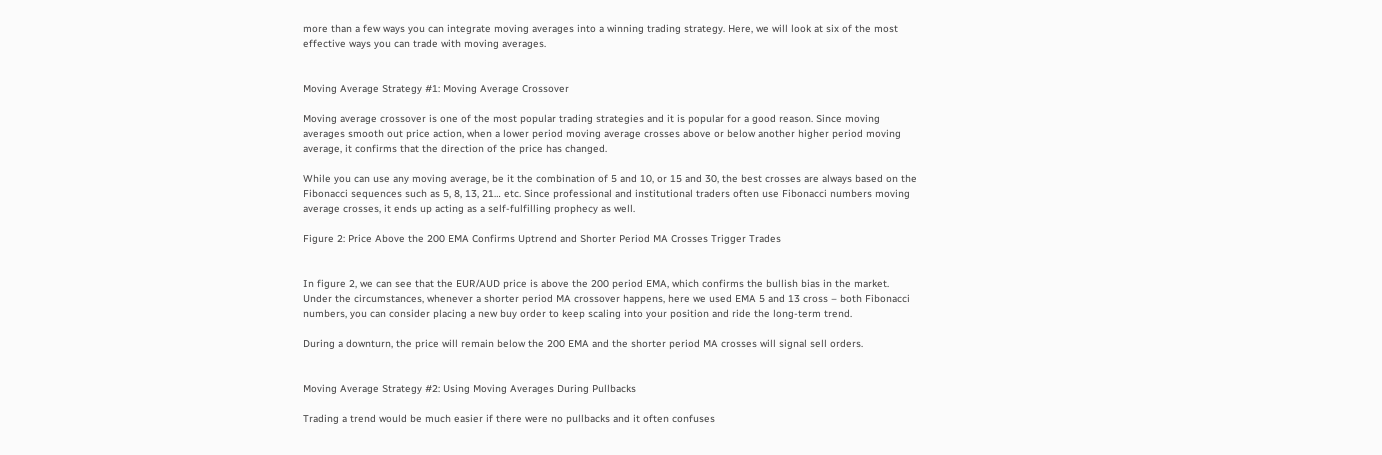more than a few ways you can integrate moving averages into a winning trading strategy. Here, we will look at six of the most effective ways you can trade with moving averages.


Moving Average Strategy #1: Moving Average Crossover

Moving average crossover is one of the most popular trading strategies and it is popular for a good reason. Since moving averages smooth out price action, when a lower period moving average crosses above or below another higher period moving average, it confirms that the direction of the price has changed.

While you can use any moving average, be it the combination of 5 and 10, or 15 and 30, the best crosses are always based on the Fibonacci sequences such as 5, 8, 13, 21… etc. Since professional and institutional traders often use Fibonacci numbers moving average crosses, it ends up acting as a self-fulfilling prophecy as well.

Figure 2: Price Above the 200 EMA Confirms Uptrend and Shorter Period MA Crosses Trigger Trades


In figure 2, we can see that the EUR/AUD price is above the 200 period EMA, which confirms the bullish bias in the market. Under the circumstances, whenever a shorter period MA crossover happens, here we used EMA 5 and 13 cross – both Fibonacci numbers, you can consider placing a new buy order to keep scaling into your position and ride the long-term trend.

During a downturn, the price will remain below the 200 EMA and the shorter period MA crosses will signal sell orders.


Moving Average Strategy #2: Using Moving Averages During Pullbacks

Trading a trend would be much easier if there were no pullbacks and it often confuses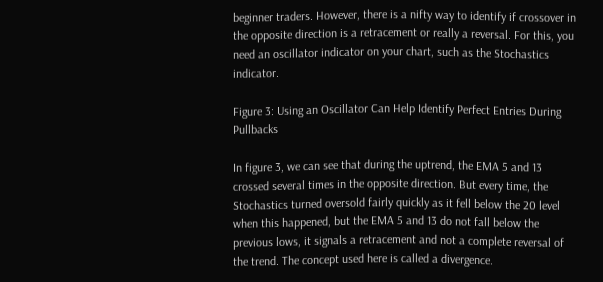beginner traders. However, there is a nifty way to identify if crossover in the opposite direction is a retracement or really a reversal. For this, you need an oscillator indicator on your chart, such as the Stochastics indicator.

Figure 3: Using an Oscillator Can Help Identify Perfect Entries During Pullbacks

In figure 3, we can see that during the uptrend, the EMA 5 and 13 crossed several times in the opposite direction. But every time, the Stochastics turned oversold fairly quickly as it fell below the 20 level when this happened, but the EMA 5 and 13 do not fall below the previous lows, it signals a retracement and not a complete reversal of the trend. The concept used here is called a divergence.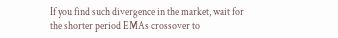If you find such divergence in the market, wait for the shorter period EMAs crossover to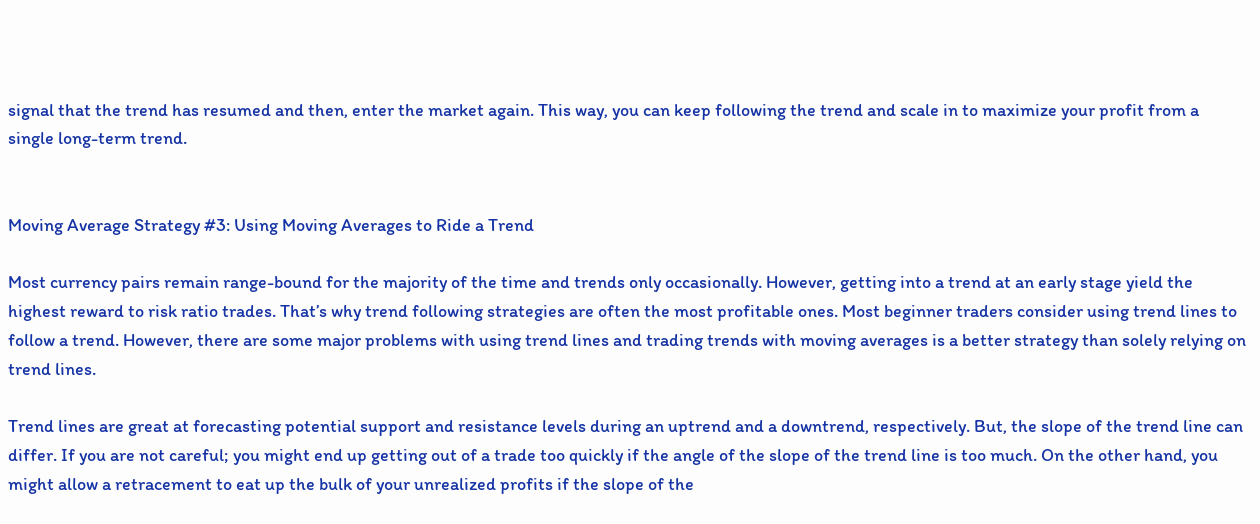signal that the trend has resumed and then, enter the market again. This way, you can keep following the trend and scale in to maximize your profit from a single long-term trend.


Moving Average Strategy #3: Using Moving Averages to Ride a Trend

Most currency pairs remain range-bound for the majority of the time and trends only occasionally. However, getting into a trend at an early stage yield the highest reward to risk ratio trades. That’s why trend following strategies are often the most profitable ones. Most beginner traders consider using trend lines to follow a trend. However, there are some major problems with using trend lines and trading trends with moving averages is a better strategy than solely relying on trend lines.

Trend lines are great at forecasting potential support and resistance levels during an uptrend and a downtrend, respectively. But, the slope of the trend line can differ. If you are not careful; you might end up getting out of a trade too quickly if the angle of the slope of the trend line is too much. On the other hand, you might allow a retracement to eat up the bulk of your unrealized profits if the slope of the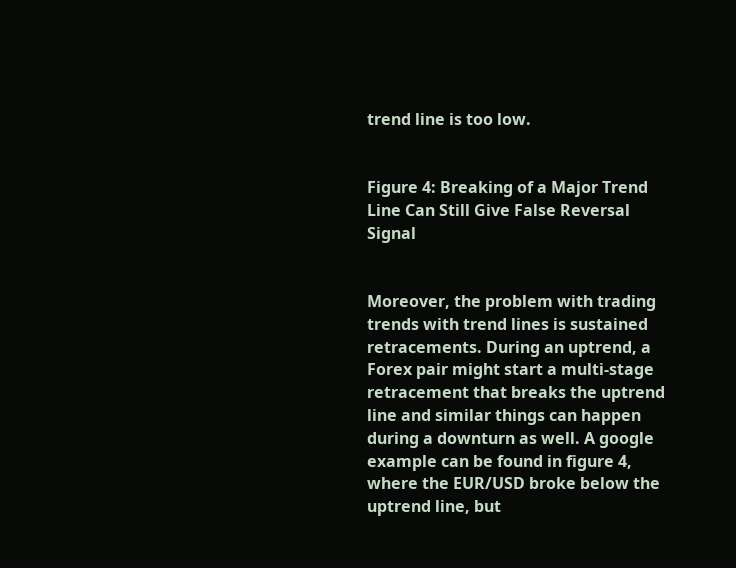trend line is too low.


Figure 4: Breaking of a Major Trend Line Can Still Give False Reversal Signal


Moreover, the problem with trading trends with trend lines is sustained retracements. During an uptrend, a Forex pair might start a multi-stage retracement that breaks the uptrend line and similar things can happen during a downturn as well. A google example can be found in figure 4, where the EUR/USD broke below the uptrend line, but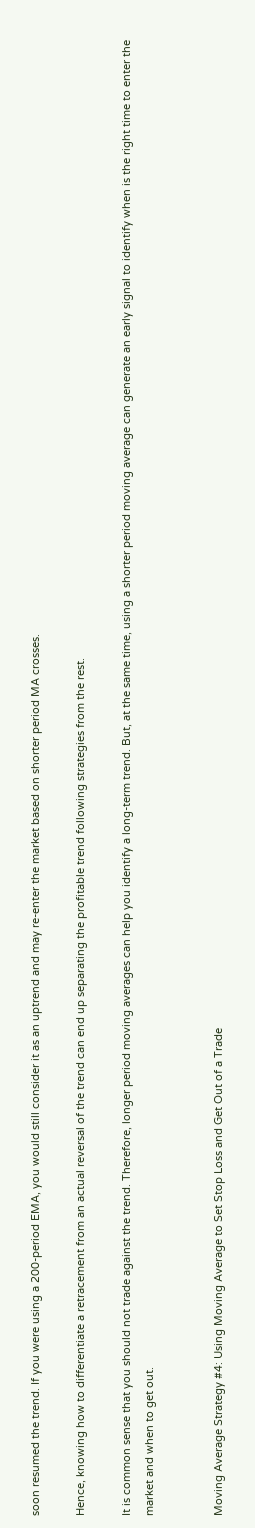soon resumed the trend. If you were using a 200-period EMA, you would still consider it as an uptrend and may re-enter the market based on shorter period MA crosses.

Hence, knowing how to differentiate a retracement from an actual reversal of the trend can end up separating the profitable trend following strategies from the rest.

It is common sense that you should not trade against the trend. Therefore, longer period moving averages can help you identify a long-term trend. But, at the same time, using a shorter period moving average can generate an early signal to identify when is the right time to enter the market and when to get out.


Moving Average Strategy #4: Using Moving Average to Set Stop Loss and Get Out of a Trade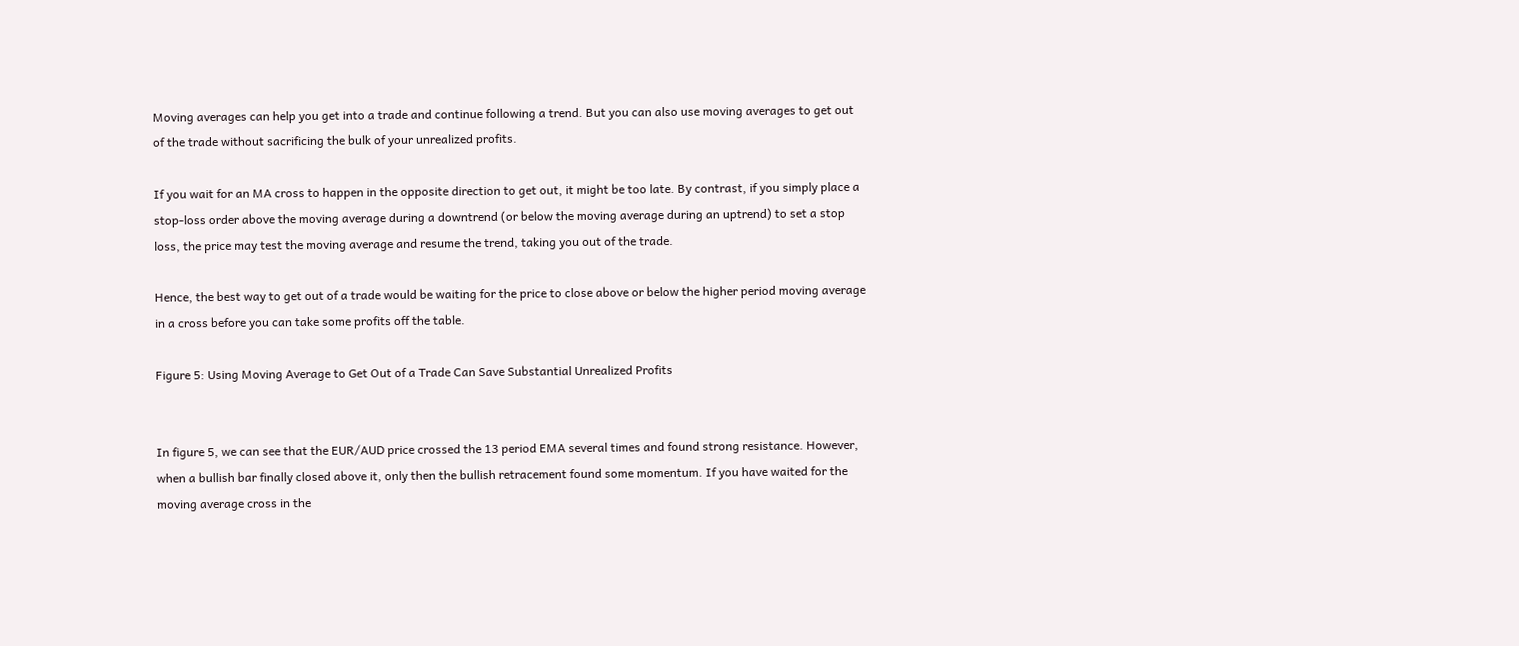Moving averages can help you get into a trade and continue following a trend. But you can also use moving averages to get out of the trade without sacrificing the bulk of your unrealized profits.

If you wait for an MA cross to happen in the opposite direction to get out, it might be too late. By contrast, if you simply place a stop-loss order above the moving average during a downtrend (or below the moving average during an uptrend) to set a stop loss, the price may test the moving average and resume the trend, taking you out of the trade.

Hence, the best way to get out of a trade would be waiting for the price to close above or below the higher period moving average in a cross before you can take some profits off the table.

Figure 5: Using Moving Average to Get Out of a Trade Can Save Substantial Unrealized Profits


In figure 5, we can see that the EUR/AUD price crossed the 13 period EMA several times and found strong resistance. However, when a bullish bar finally closed above it, only then the bullish retracement found some momentum. If you have waited for the moving average cross in the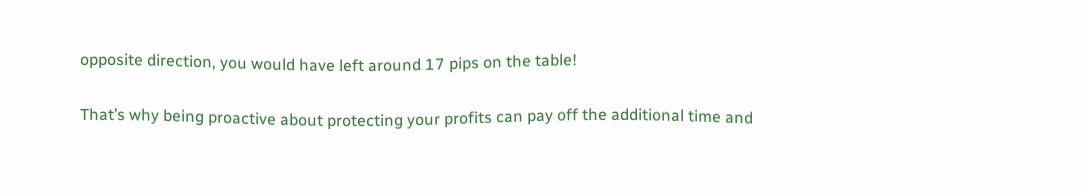opposite direction, you would have left around 17 pips on the table!

That’s why being proactive about protecting your profits can pay off the additional time and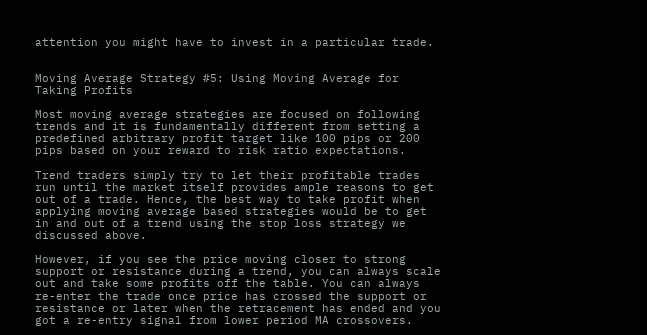attention you might have to invest in a particular trade.


Moving Average Strategy #5: Using Moving Average for Taking Profits

Most moving average strategies are focused on following trends and it is fundamentally different from setting a predefined arbitrary profit target like 100 pips or 200 pips based on your reward to risk ratio expectations.

Trend traders simply try to let their profitable trades run until the market itself provides ample reasons to get out of a trade. Hence, the best way to take profit when applying moving average based strategies would be to get in and out of a trend using the stop loss strategy we discussed above.

However, if you see the price moving closer to strong support or resistance during a trend, you can always scale out and take some profits off the table. You can always re-enter the trade once price has crossed the support or resistance or later when the retracement has ended and you got a re-entry signal from lower period MA crossovers.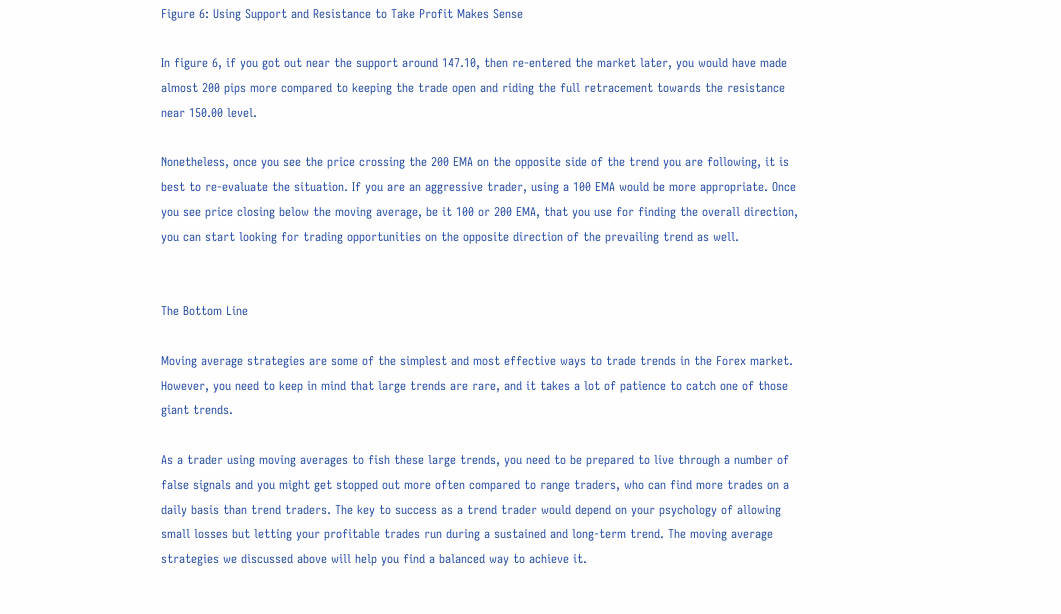Figure 6: Using Support and Resistance to Take Profit Makes Sense

In figure 6, if you got out near the support around 147.10, then re-entered the market later, you would have made almost 200 pips more compared to keeping the trade open and riding the full retracement towards the resistance near 150.00 level.

Nonetheless, once you see the price crossing the 200 EMA on the opposite side of the trend you are following, it is best to re-evaluate the situation. If you are an aggressive trader, using a 100 EMA would be more appropriate. Once you see price closing below the moving average, be it 100 or 200 EMA, that you use for finding the overall direction, you can start looking for trading opportunities on the opposite direction of the prevailing trend as well.


The Bottom Line

Moving average strategies are some of the simplest and most effective ways to trade trends in the Forex market. However, you need to keep in mind that large trends are rare, and it takes a lot of patience to catch one of those giant trends.

As a trader using moving averages to fish these large trends, you need to be prepared to live through a number of false signals and you might get stopped out more often compared to range traders, who can find more trades on a daily basis than trend traders. The key to success as a trend trader would depend on your psychology of allowing small losses but letting your profitable trades run during a sustained and long-term trend. The moving average strategies we discussed above will help you find a balanced way to achieve it.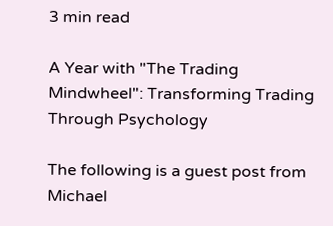3 min read

A Year with "The Trading Mindwheel": Transforming Trading Through Psychology

The following is a guest post from Michael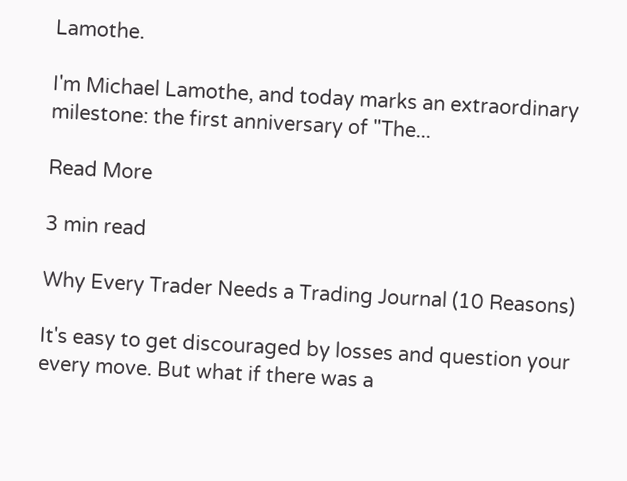Lamothe.

I'm Michael Lamothe, and today marks an extraordinary milestone: the first anniversary of "The...

Read More

3 min read

Why Every Trader Needs a Trading Journal (10 Reasons)

It's easy to get discouraged by losses and question your every move. But what if there was a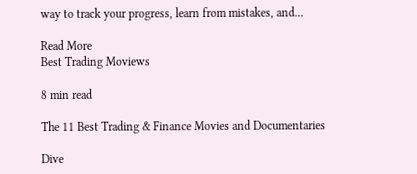way to track your progress, learn from mistakes, and...

Read More
Best Trading Moviews

8 min read

The 11 Best Trading & Finance Movies and Documentaries

Dive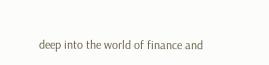deep into the world of finance and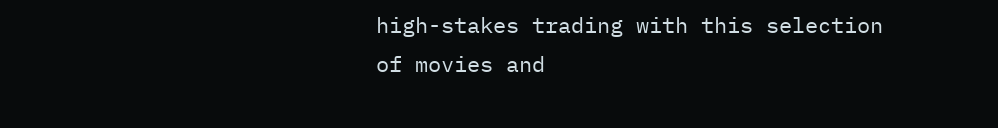high-stakes trading with this selection of movies and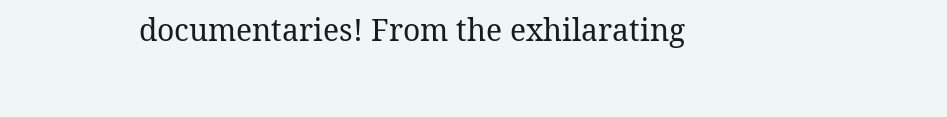documentaries! From the exhilarating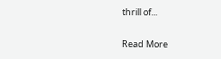thrill of...

Read More